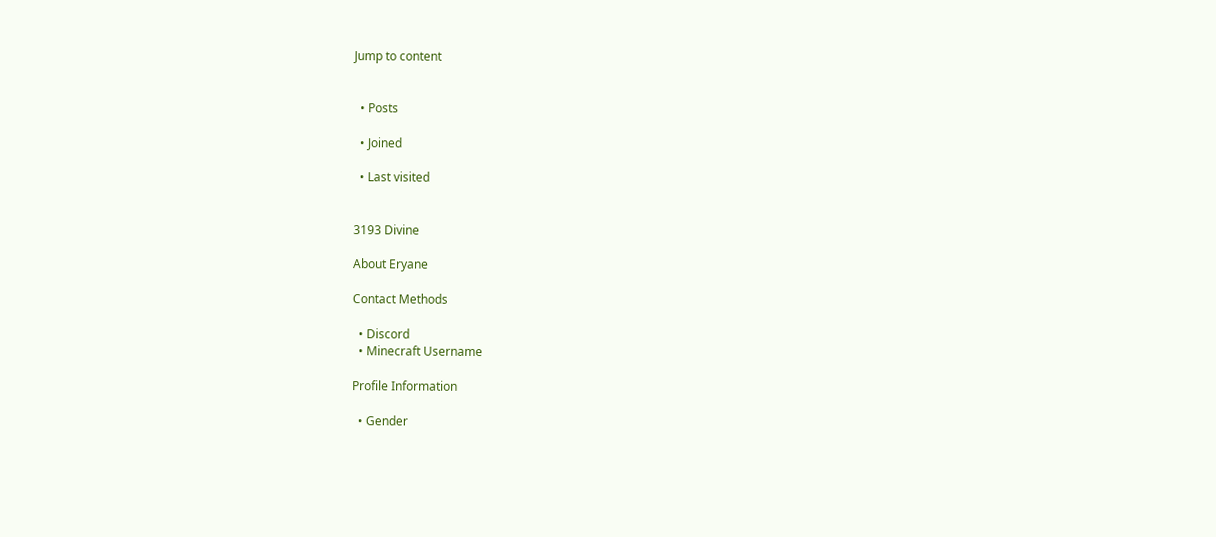Jump to content


  • Posts

  • Joined

  • Last visited


3193 Divine

About Eryane

Contact Methods

  • Discord
  • Minecraft Username

Profile Information

  • Gender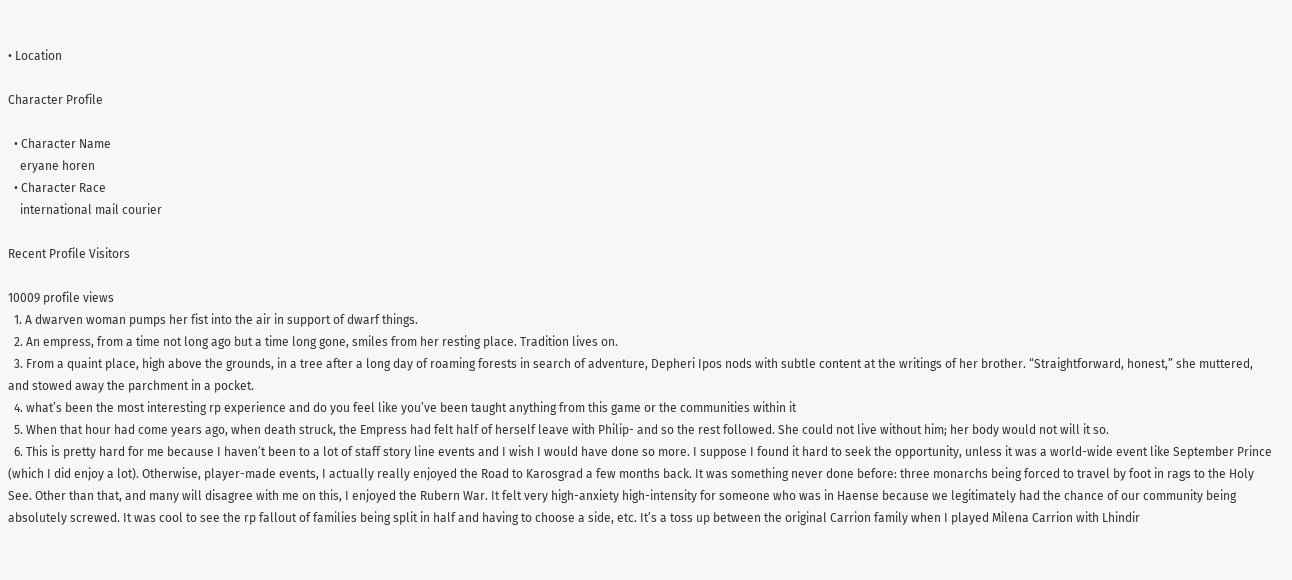• Location

Character Profile

  • Character Name
    eryane horen
  • Character Race
    international mail courier

Recent Profile Visitors

10009 profile views
  1. A dwarven woman pumps her fist into the air in support of dwarf things.
  2. An empress, from a time not long ago but a time long gone, smiles from her resting place. Tradition lives on.
  3. From a quaint place, high above the grounds, in a tree after a long day of roaming forests in search of adventure, Depheri Ipos nods with subtle content at the writings of her brother. “Straightforward, honest,” she muttered, and stowed away the parchment in a pocket.
  4. what’s been the most interesting rp experience and do you feel like you’ve been taught anything from this game or the communities within it
  5. When that hour had come years ago, when death struck, the Empress had felt half of herself leave with Philip- and so the rest followed. She could not live without him; her body would not will it so.
  6. This is pretty hard for me because I haven’t been to a lot of staff story line events and I wish I would have done so more. I suppose I found it hard to seek the opportunity, unless it was a world-wide event like September Prince (which I did enjoy a lot). Otherwise, player-made events, I actually really enjoyed the Road to Karosgrad a few months back. It was something never done before: three monarchs being forced to travel by foot in rags to the Holy See. Other than that, and many will disagree with me on this, I enjoyed the Rubern War. It felt very high-anxiety high-intensity for someone who was in Haense because we legitimately had the chance of our community being absolutely screwed. It was cool to see the rp fallout of families being split in half and having to choose a side, etc. It’s a toss up between the original Carrion family when I played Milena Carrion with Lhindir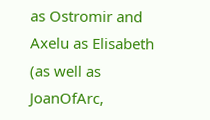as Ostromir and Axelu as Elisabeth (as well as JoanOfArc,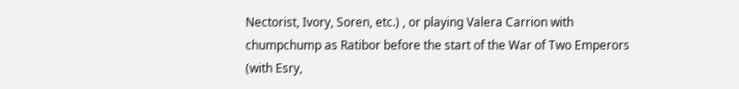Nectorist, Ivory, Soren, etc.) , or playing Valera Carrion with chumpchump as Ratibor before the start of the War of Two Emperors (with Esry,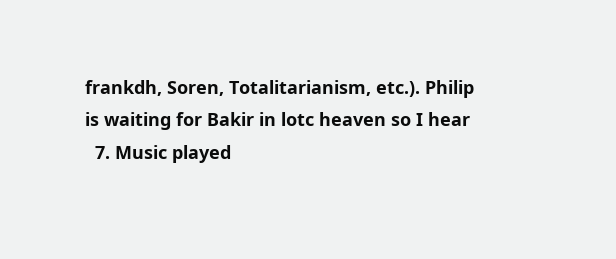frankdh, Soren, Totalitarianism, etc.). Philip is waiting for Bakir in lotc heaven so I hear
  7. Music played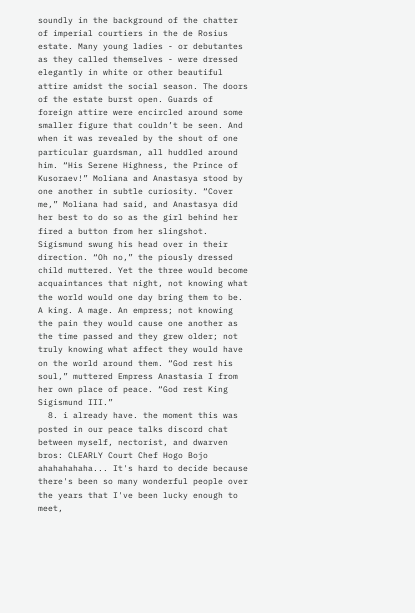soundly in the background of the chatter of imperial courtiers in the de Rosius estate. Many young ladies - or debutantes as they called themselves - were dressed elegantly in white or other beautiful attire amidst the social season. The doors of the estate burst open. Guards of foreign attire were encircled around some smaller figure that couldn’t be seen. And when it was revealed by the shout of one particular guardsman, all huddled around him. “His Serene Highness, the Prince of Kusoraev!” Moliana and Anastasya stood by one another in subtle curiosity. “Cover me,” Moliana had said, and Anastasya did her best to do so as the girl behind her fired a button from her slingshot. Sigismund swung his head over in their direction. “Oh no,” the piously dressed child muttered. Yet the three would become acquaintances that night, not knowing what the world would one day bring them to be. A king. A mage. An empress; not knowing the pain they would cause one another as the time passed and they grew older; not truly knowing what affect they would have on the world around them. “God rest his soul,” muttered Empress Anastasia I from her own place of peace. “God rest King Sigismund III.”
  8. i already have. the moment this was posted in our peace talks discord chat between myself, nectorist, and dwarven bros: CLEARLY Court Chef Hogo Bojo ahahahahaha... It's hard to decide because there's been so many wonderful people over the years that I've been lucky enough to meet,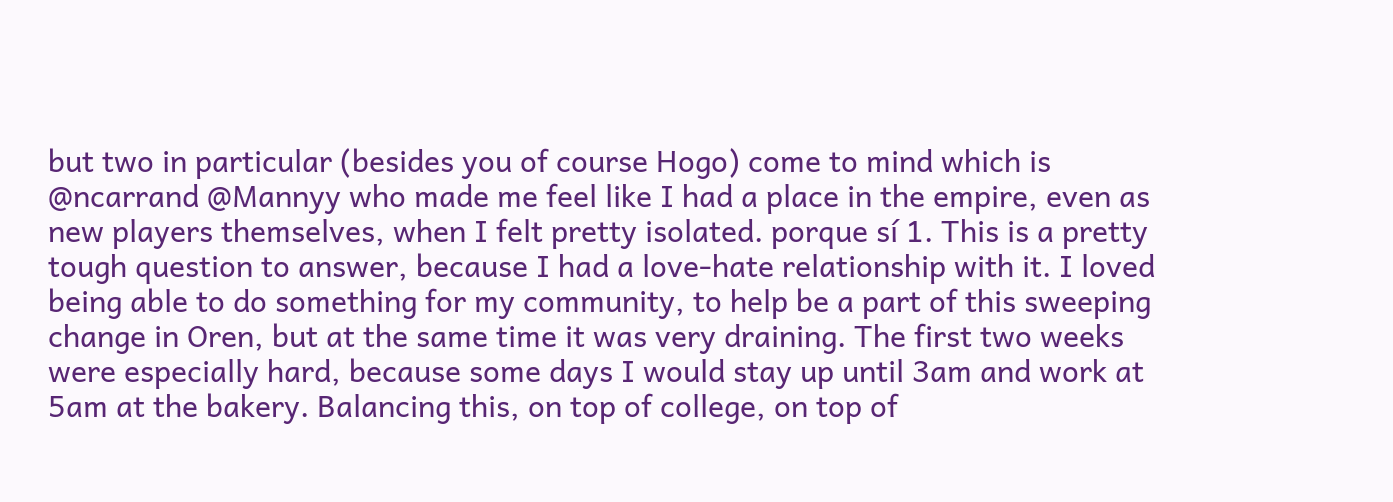but two in particular (besides you of course Hogo) come to mind which is @ncarrand @Mannyy who made me feel like I had a place in the empire, even as new players themselves, when I felt pretty isolated. porque sí 1. This is a pretty tough question to answer, because I had a love-hate relationship with it. I loved being able to do something for my community, to help be a part of this sweeping change in Oren, but at the same time it was very draining. The first two weeks were especially hard, because some days I would stay up until 3am and work at 5am at the bakery. Balancing this, on top of college, on top of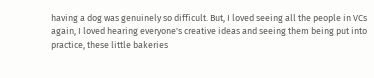having a dog was genuinely so difficult. But, I loved seeing all the people in VCs again, I loved hearing everyone's creative ideas and seeing them being put into practice, these little bakeries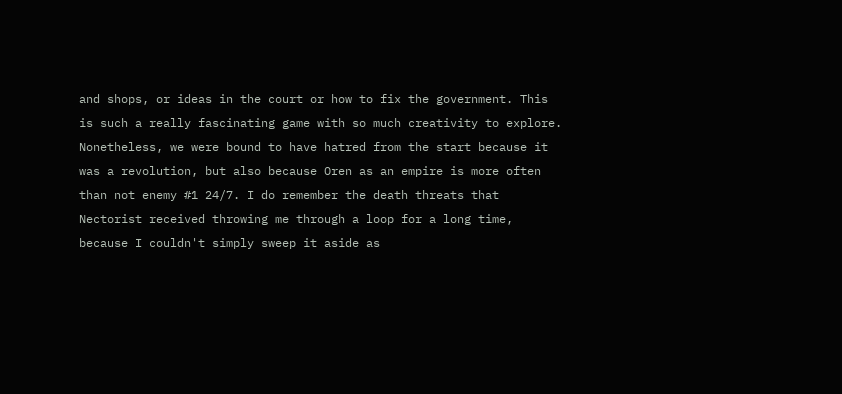and shops, or ideas in the court or how to fix the government. This is such a really fascinating game with so much creativity to explore. Nonetheless, we were bound to have hatred from the start because it was a revolution, but also because Oren as an empire is more often than not enemy #1 24/7. I do remember the death threats that Nectorist received throwing me through a loop for a long time, because I couldn't simply sweep it aside as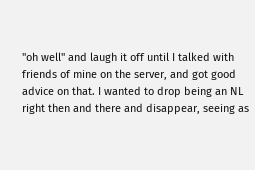"oh well" and laugh it off until I talked with friends of mine on the server, and got good advice on that. I wanted to drop being an NL right then and there and disappear, seeing as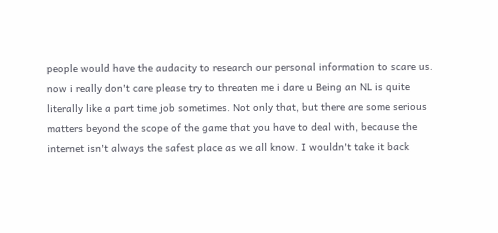people would have the audacity to research our personal information to scare us. now i really don't care please try to threaten me i dare u Being an NL is quite literally like a part time job sometimes. Not only that, but there are some serious matters beyond the scope of the game that you have to deal with, because the internet isn't always the safest place as we all know. I wouldn't take it back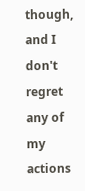though, and I don't regret any of my actions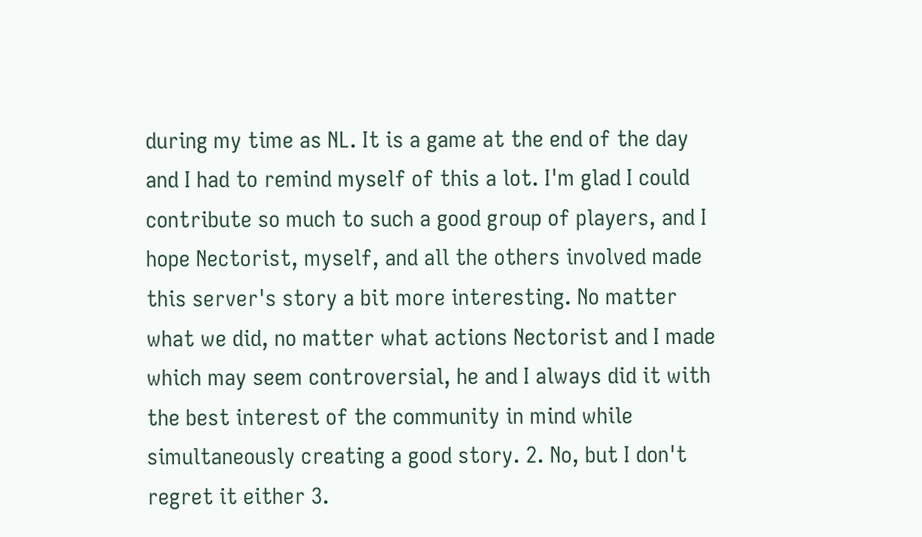during my time as NL. It is a game at the end of the day and I had to remind myself of this a lot. I'm glad I could contribute so much to such a good group of players, and I hope Nectorist, myself, and all the others involved made this server's story a bit more interesting. No matter what we did, no matter what actions Nectorist and I made which may seem controversial, he and I always did it with the best interest of the community in mind while simultaneously creating a good story. 2. No, but I don't regret it either 3.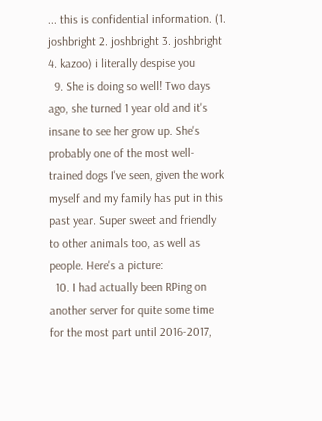... this is confidential information. (1. joshbright 2. joshbright 3. joshbright 4. kazoo) i literally despise you
  9. She is doing so well! Two days ago, she turned 1 year old and it's insane to see her grow up. She's probably one of the most well-trained dogs I've seen, given the work myself and my family has put in this past year. Super sweet and friendly to other animals too, as well as people. Here's a picture:
  10. I had actually been RPing on another server for quite some time for the most part until 2016-2017,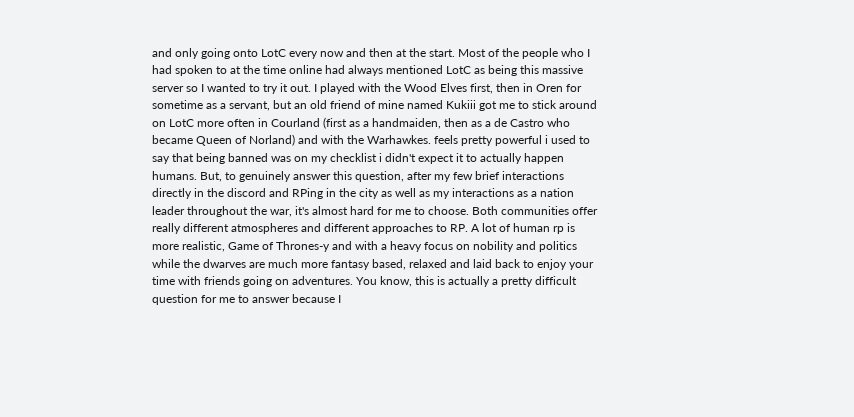and only going onto LotC every now and then at the start. Most of the people who I had spoken to at the time online had always mentioned LotC as being this massive server so I wanted to try it out. I played with the Wood Elves first, then in Oren for sometime as a servant, but an old friend of mine named Kukiii got me to stick around on LotC more often in Courland (first as a handmaiden, then as a de Castro who became Queen of Norland) and with the Warhawkes. feels pretty powerful i used to say that being banned was on my checklist i didn't expect it to actually happen humans. But, to genuinely answer this question, after my few brief interactions directly in the discord and RPing in the city as well as my interactions as a nation leader throughout the war, it's almost hard for me to choose. Both communities offer really different atmospheres and different approaches to RP. A lot of human rp is more realistic, Game of Thrones-y and with a heavy focus on nobility and politics while the dwarves are much more fantasy based, relaxed and laid back to enjoy your time with friends going on adventures. You know, this is actually a pretty difficult question for me to answer because I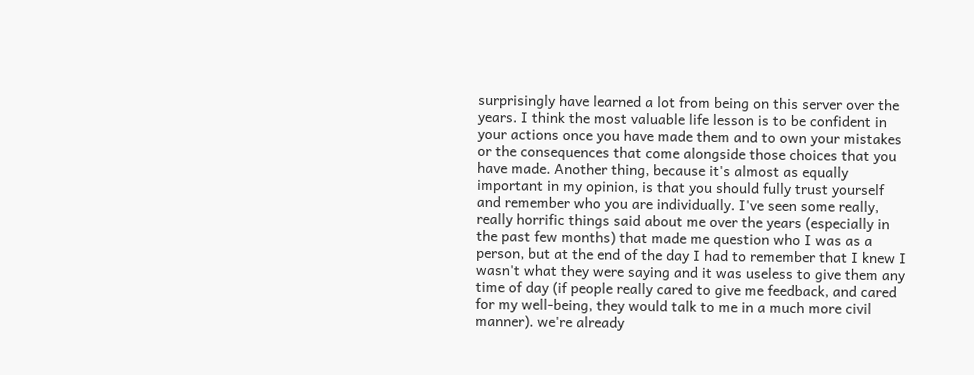surprisingly have learned a lot from being on this server over the years. I think the most valuable life lesson is to be confident in your actions once you have made them and to own your mistakes or the consequences that come alongside those choices that you have made. Another thing, because it's almost as equally important in my opinion, is that you should fully trust yourself and remember who you are individually. I've seen some really, really horrific things said about me over the years (especially in the past few months) that made me question who I was as a person, but at the end of the day I had to remember that I knew I wasn't what they were saying and it was useless to give them any time of day (if people really cared to give me feedback, and cared for my well-being, they would talk to me in a much more civil manner). we're already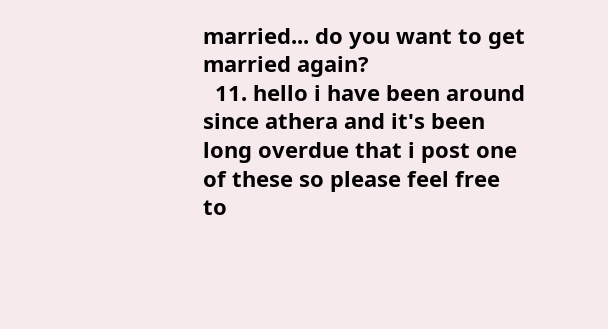married... do you want to get married again?
  11. hello i have been around since athera and it's been long overdue that i post one of these so please feel free to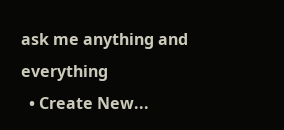ask me anything and everything
  • Create New...